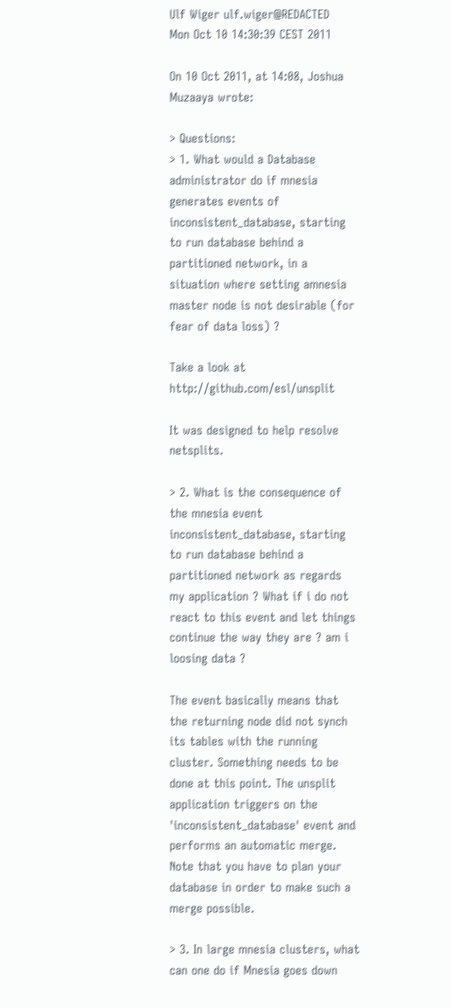Ulf Wiger ulf.wiger@REDACTED
Mon Oct 10 14:30:39 CEST 2011

On 10 Oct 2011, at 14:08, Joshua Muzaaya wrote:

> Questions:
> 1. What would a Database administrator do if mnesia generates events of inconsistent_database, starting to run database behind a partitioned network, in a situation where setting amnesia master node is not desirable (for fear of data loss) ?

Take a look at http://github.com/esl/unsplit

It was designed to help resolve netsplits.

> 2. What is the consequence of the mnesia event inconsistent_database, starting to run database behind a partitioned network as regards my application ? What if i do not react to this event and let things continue the way they are ? am i loosing data ?

The event basically means that the returning node did not synch its tables with the running cluster. Something needs to be done at this point. The unsplit application triggers on the 'inconsistent_database' event and performs an automatic merge. Note that you have to plan your database in order to make such a merge possible.

> 3. In large mnesia clusters, what can one do if Mnesia goes down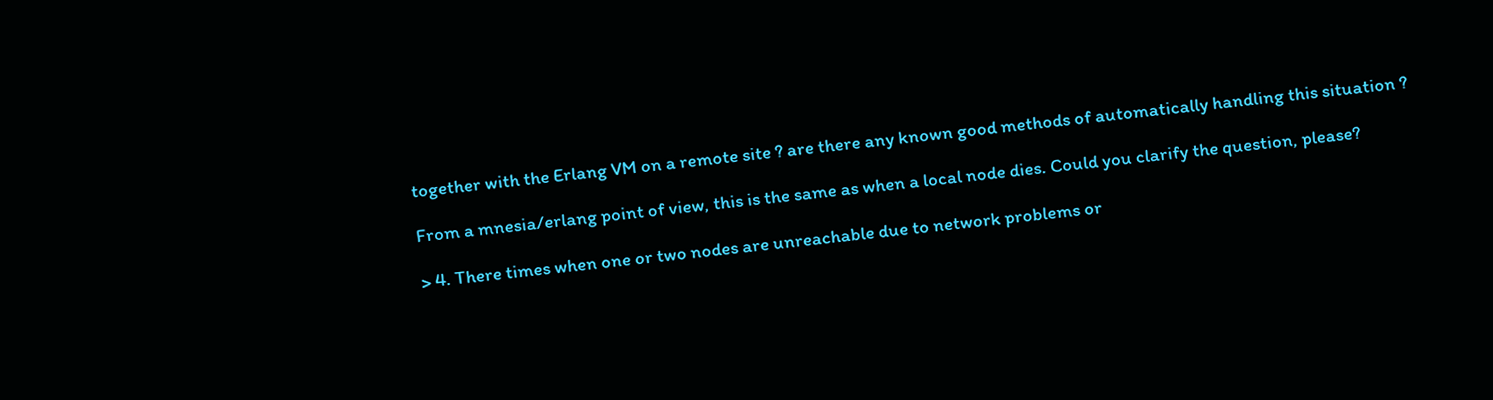together with the Erlang VM on a remote site ? are there any known good methods of automatically handling this situation ?

From a mnesia/erlang point of view, this is the same as when a local node dies. Could you clarify the question, please?

> 4. There times when one or two nodes are unreachable due to network problems or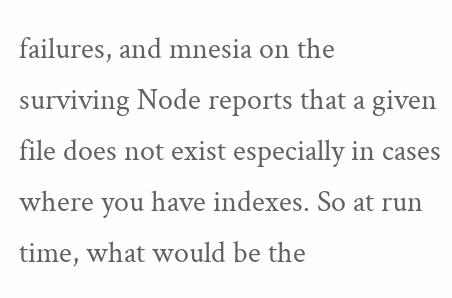failures, and mnesia on the surviving Node reports that a given file does not exist especially in cases where you have indexes. So at run time, what would be the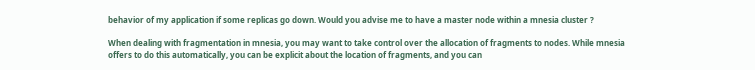behavior of my application if some replicas go down. Would you advise me to have a master node within a mnesia cluster ?

When dealing with fragmentation in mnesia, you may want to take control over the allocation of fragments to nodes. While mnesia offers to do this automatically, you can be explicit about the location of fragments, and you can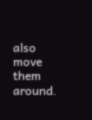also move them around.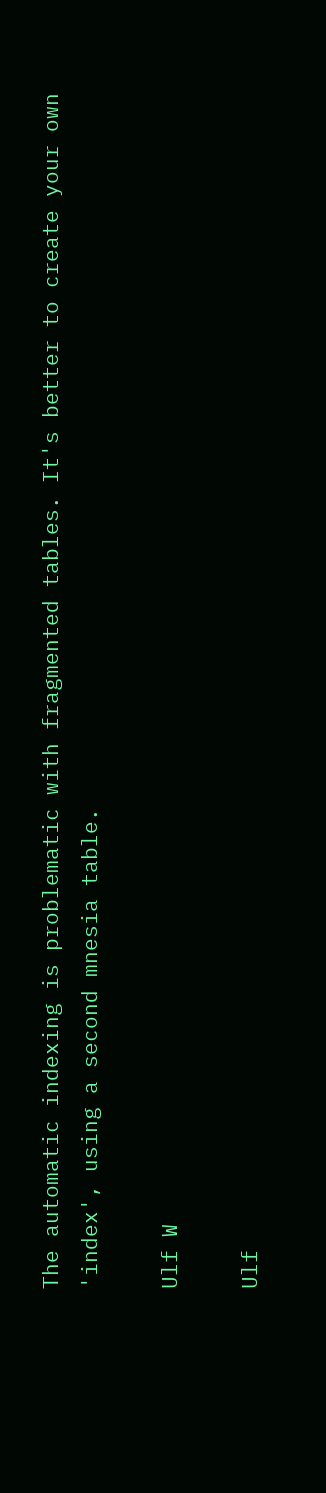The automatic indexing is problematic with fragmented tables. It's better to create your own 'index', using a second mnesia table.

Ulf W

Ulf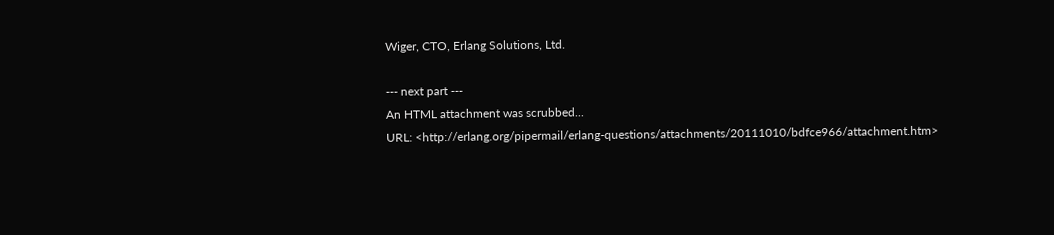Wiger, CTO, Erlang Solutions, Ltd.

--- next part ---
An HTML attachment was scrubbed...
URL: <http://erlang.org/pipermail/erlang-questions/attachments/20111010/bdfce966/attachment.htm>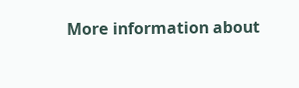More information about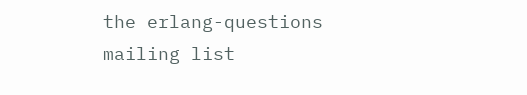the erlang-questions mailing list